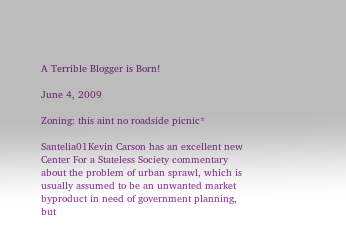A Terrible Blogger is Born!

June 4, 2009

Zoning: this aint no roadside picnic*

Santelia01Kevin Carson has an excellent new Center For a Stateless Society commentary about the problem of urban sprawl, which is usually assumed to be an unwanted market byproduct in need of government planning, but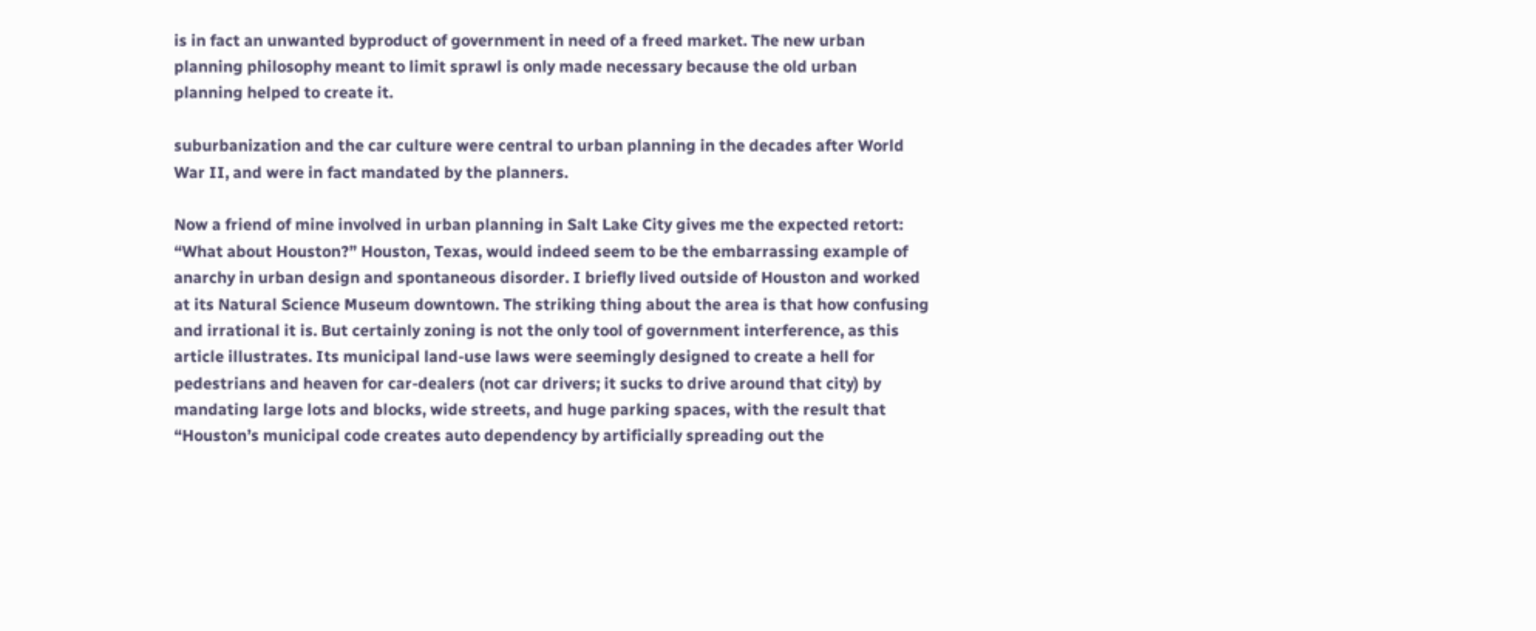is in fact an unwanted byproduct of government in need of a freed market. The new urban planning philosophy meant to limit sprawl is only made necessary because the old urban planning helped to create it.

suburbanization and the car culture were central to urban planning in the decades after World War II, and were in fact mandated by the planners.

Now a friend of mine involved in urban planning in Salt Lake City gives me the expected retort: “What about Houston?” Houston, Texas, would indeed seem to be the embarrassing example of anarchy in urban design and spontaneous disorder. I briefly lived outside of Houston and worked at its Natural Science Museum downtown. The striking thing about the area is that how confusing and irrational it is. But certainly zoning is not the only tool of government interference, as this article illustrates. Its municipal land-use laws were seemingly designed to create a hell for pedestrians and heaven for car-dealers (not car drivers; it sucks to drive around that city) by mandating large lots and blocks, wide streets, and huge parking spaces, with the result that “Houston’s municipal code creates auto dependency by artificially spreading out the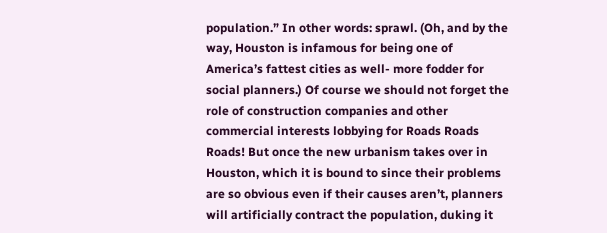population.” In other words: sprawl. (Oh, and by the way, Houston is infamous for being one of America’s fattest cities as well- more fodder for social planners.) Of course we should not forget the role of construction companies and other commercial interests lobbying for Roads Roads Roads! But once the new urbanism takes over in Houston, which it is bound to since their problems are so obvious even if their causes aren’t, planners will artificially contract the population, duking it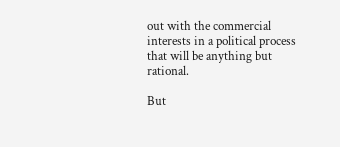out with the commercial interests in a political process that will be anything but rational.

But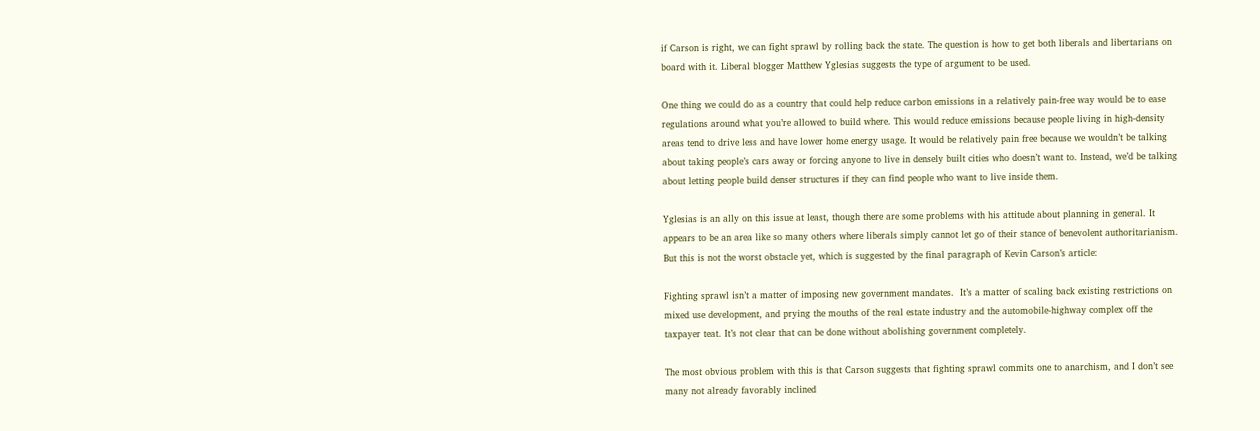if Carson is right, we can fight sprawl by rolling back the state. The question is how to get both liberals and libertarians on board with it. Liberal blogger Matthew Yglesias suggests the type of argument to be used.

One thing we could do as a country that could help reduce carbon emissions in a relatively pain-free way would be to ease regulations around what you’re allowed to build where. This would reduce emissions because people living in high-density areas tend to drive less and have lower home energy usage. It would be relatively pain free because we wouldn’t be talking about taking people’s cars away or forcing anyone to live in densely built cities who doesn’t want to. Instead, we’d be talking about letting people build denser structures if they can find people who want to live inside them.

Yglesias is an ally on this issue at least, though there are some problems with his attitude about planning in general. It appears to be an area like so many others where liberals simply cannot let go of their stance of benevolent authoritarianism. But this is not the worst obstacle yet, which is suggested by the final paragraph of Kevin Carson’s article:

Fighting sprawl isn’t a matter of imposing new government mandates.  It’s a matter of scaling back existing restrictions on mixed use development, and prying the mouths of the real estate industry and the automobile-highway complex off the taxpayer teat. It’s not clear that can be done without abolishing government completely.

The most obvious problem with this is that Carson suggests that fighting sprawl commits one to anarchism, and I don’t see many not already favorably inclined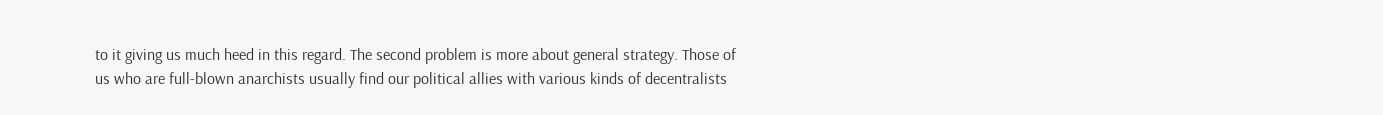to it giving us much heed in this regard. The second problem is more about general strategy. Those of us who are full-blown anarchists usually find our political allies with various kinds of decentralists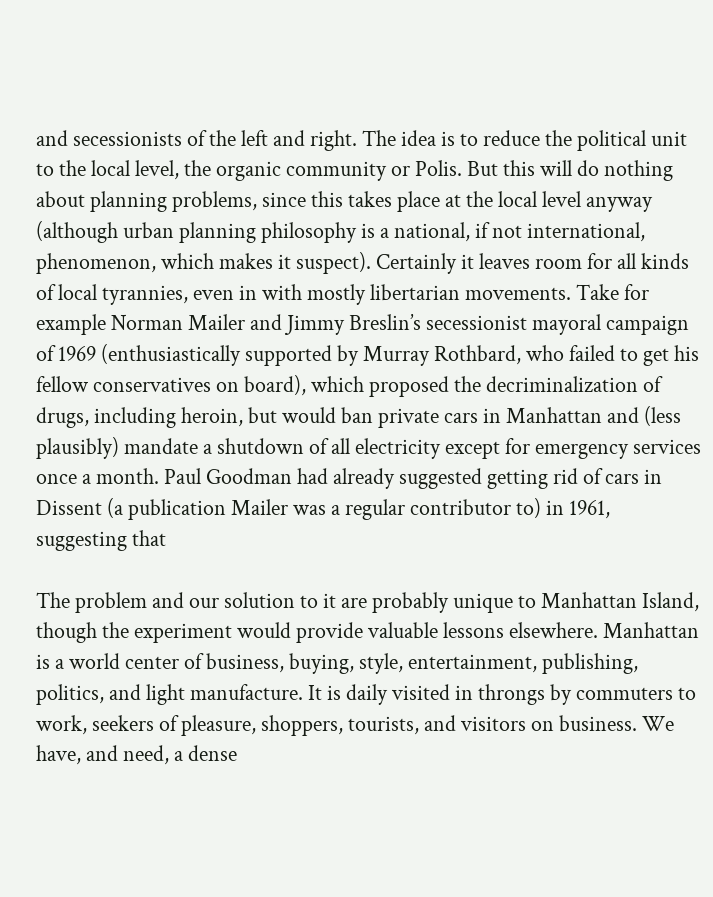and secessionists of the left and right. The idea is to reduce the political unit to the local level, the organic community or Polis. But this will do nothing about planning problems, since this takes place at the local level anyway (although urban planning philosophy is a national, if not international, phenomenon, which makes it suspect). Certainly it leaves room for all kinds of local tyrannies, even in with mostly libertarian movements. Take for example Norman Mailer and Jimmy Breslin’s secessionist mayoral campaign of 1969 (enthusiastically supported by Murray Rothbard, who failed to get his fellow conservatives on board), which proposed the decriminalization of drugs, including heroin, but would ban private cars in Manhattan and (less plausibly) mandate a shutdown of all electricity except for emergency services once a month. Paul Goodman had already suggested getting rid of cars in Dissent (a publication Mailer was a regular contributor to) in 1961, suggesting that

The problem and our solution to it are probably unique to Manhattan Island, though the experiment would provide valuable lessons elsewhere. Manhattan is a world center of business, buying, style, entertainment, publishing, politics, and light manufacture. It is daily visited in throngs by commuters to work, seekers of pleasure, shoppers, tourists, and visitors on business. We have, and need, a dense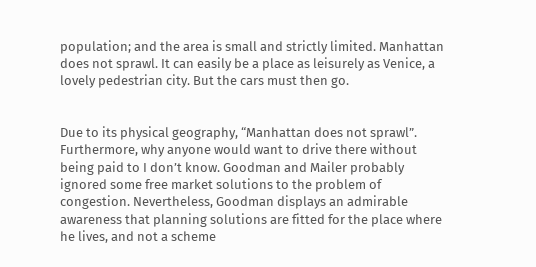population; and the area is small and strictly limited. Manhattan does not sprawl. It can easily be a place as leisurely as Venice, a lovely pedestrian city. But the cars must then go.


Due to its physical geography, “Manhattan does not sprawl”. Furthermore, why anyone would want to drive there without being paid to I don’t know. Goodman and Mailer probably ignored some free market solutions to the problem of congestion. Nevertheless, Goodman displays an admirable awareness that planning solutions are fitted for the place where he lives, and not a scheme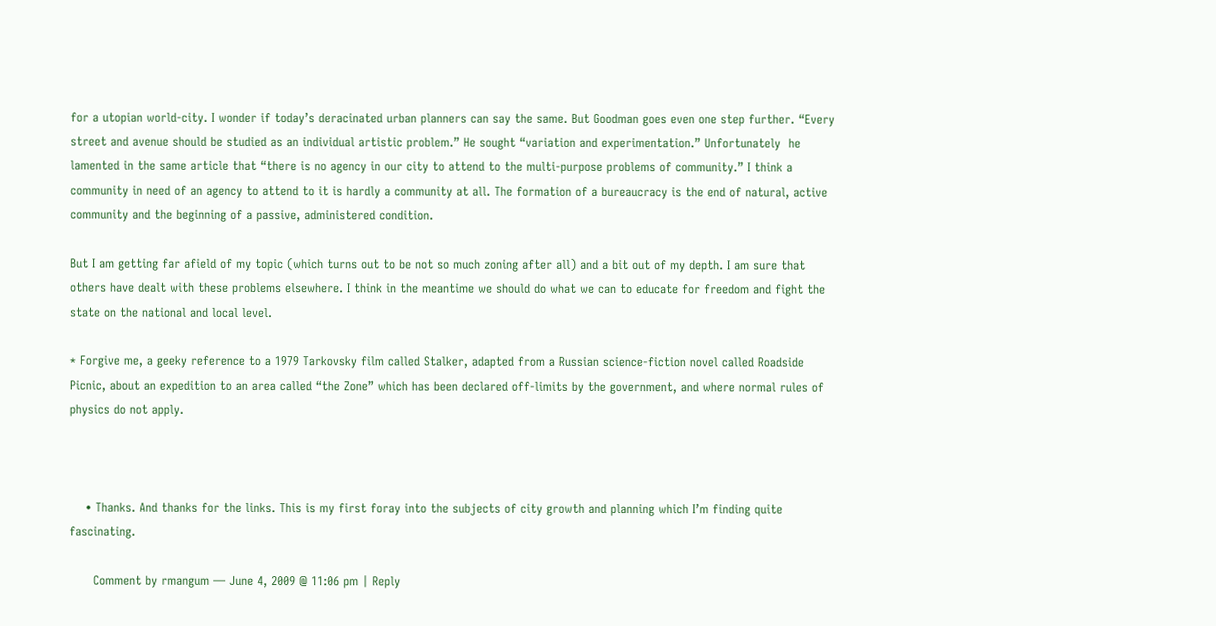for a utopian world-city. I wonder if today’s deracinated urban planners can say the same. But Goodman goes even one step further. “Every street and avenue should be studied as an individual artistic problem.” He sought “variation and experimentation.” Unfortunately  he lamented in the same article that “there is no agency in our city to attend to the multi-purpose problems of community.” I think a community in need of an agency to attend to it is hardly a community at all. The formation of a bureaucracy is the end of natural, active community and the beginning of a passive, administered condition.

But I am getting far afield of my topic (which turns out to be not so much zoning after all) and a bit out of my depth. I am sure that others have dealt with these problems elsewhere. I think in the meantime we should do what we can to educate for freedom and fight the state on the national and local level.

* Forgive me, a geeky reference to a 1979 Tarkovsky film called Stalker, adapted from a Russian science-fiction novel called Roadside Picnic, about an expedition to an area called “the Zone” which has been declared off-limits by the government, and where normal rules of physics do not apply.



    • Thanks. And thanks for the links. This is my first foray into the subjects of city growth and planning which I’m finding quite fascinating.

      Comment by rmangum — June 4, 2009 @ 11:06 pm | Reply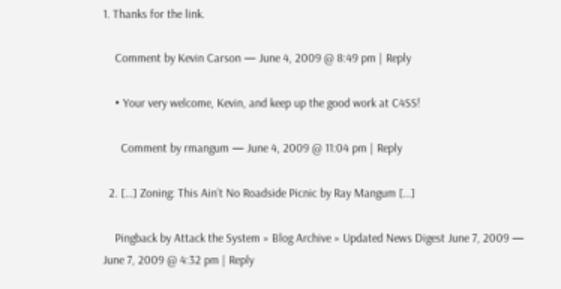1. Thanks for the link.

    Comment by Kevin Carson — June 4, 2009 @ 8:49 pm | Reply

    • Your very welcome, Kevin, and keep up the good work at C4SS!

      Comment by rmangum — June 4, 2009 @ 11:04 pm | Reply

  2. […] Zoning: This Ain’t No Roadside Picnic by Ray Mangum […]

    Pingback by Attack the System » Blog Archive » Updated News Digest June 7, 2009 — June 7, 2009 @ 4:32 pm | Reply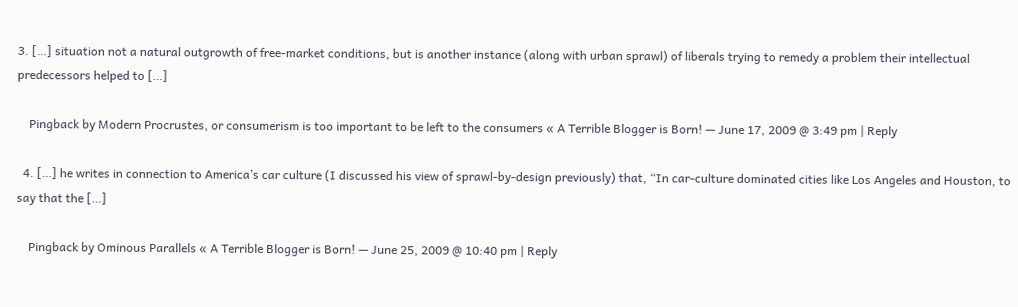3. […] situation not a natural outgrowth of free-market conditions, but is another instance (along with urban sprawl) of liberals trying to remedy a problem their intellectual predecessors helped to […]

    Pingback by Modern Procrustes, or consumerism is too important to be left to the consumers « A Terrible Blogger is Born! — June 17, 2009 @ 3:49 pm | Reply

  4. […] he writes in connection to America’s car culture (I discussed his view of sprawl-by-design previously) that, “In car-culture dominated cities like Los Angeles and Houston, to say that the […]

    Pingback by Ominous Parallels « A Terrible Blogger is Born! — June 25, 2009 @ 10:40 pm | Reply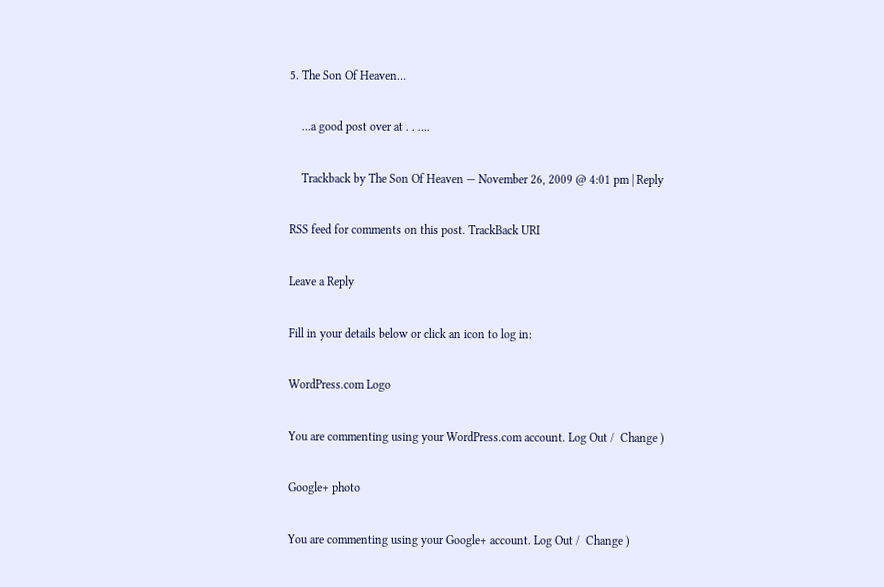5. The Son Of Heaven…

    …a good post over at . . ….

    Trackback by The Son Of Heaven — November 26, 2009 @ 4:01 pm | Reply

RSS feed for comments on this post. TrackBack URI

Leave a Reply

Fill in your details below or click an icon to log in:

WordPress.com Logo

You are commenting using your WordPress.com account. Log Out /  Change )

Google+ photo

You are commenting using your Google+ account. Log Out /  Change )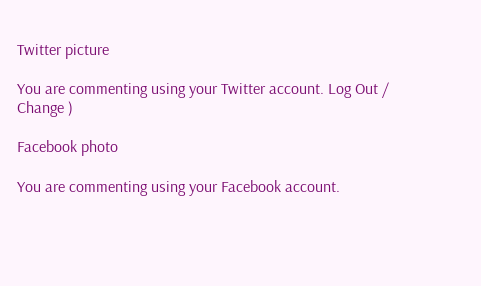Twitter picture

You are commenting using your Twitter account. Log Out /  Change )

Facebook photo

You are commenting using your Facebook account.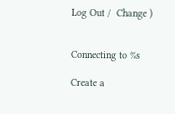Log Out /  Change )


Connecting to %s

Create a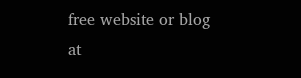free website or blog at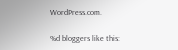WordPress.com.

%d bloggers like this: